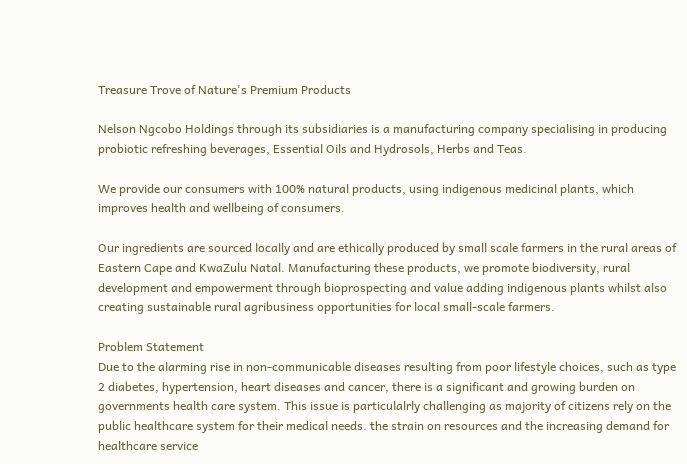Treasure Trove of Nature's Premium Products

Nelson Ngcobo Holdings through its subsidiaries is a manufacturing company specialising in producing probiotic refreshing beverages, Essential Oils and Hydrosols, Herbs and Teas.

We provide our consumers with 100% natural products, using indigenous medicinal plants, which improves health and wellbeing of consumers.

Our ingredients are sourced locally and are ethically produced by small scale farmers in the rural areas of Eastern Cape and KwaZulu Natal. Manufacturing these products, we promote biodiversity, rural development and empowerment through bioprospecting and value adding indigenous plants whilst also creating sustainable rural agribusiness opportunities for local small-scale farmers.

Problem Statement
Due to the alarming rise in non-communicable diseases resulting from poor lifestyle choices, such as type 2 diabetes, hypertension, heart diseases and cancer, there is a significant and growing burden on governments health care system. This issue is particulalrly challenging as majority of citizens rely on the public healthcare system for their medical needs. the strain on resources and the increasing demand for healthcare service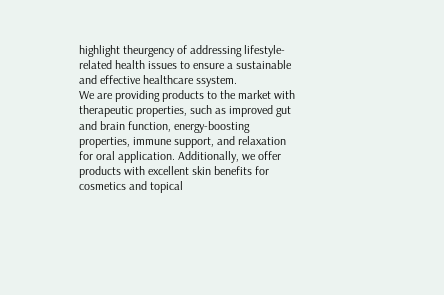highlight theurgency of addressing lifestyle-related health issues to ensure a sustainable and effective healthcare ssystem.
We are providing products to the market with therapeutic properties, such as improved gut and brain function, energy-boosting properties, immune support, and relaxation for oral application. Additionally, we offer products with excellent skin benefits for cosmetics and topical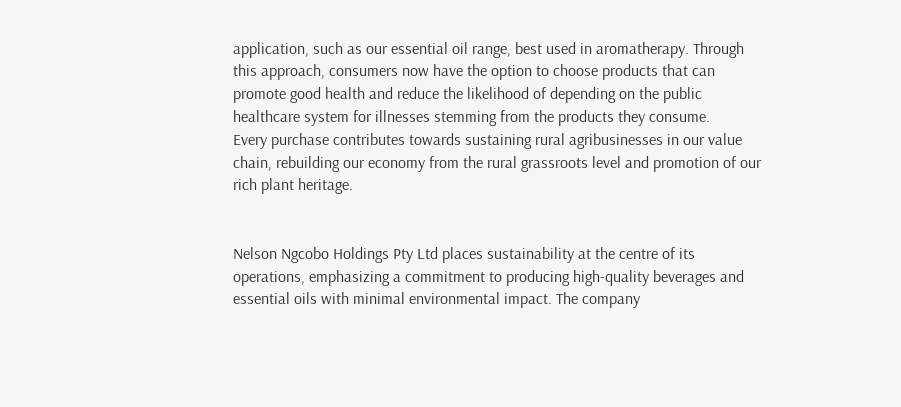application, such as our essential oil range, best used in aromatherapy. Through this approach, consumers now have the option to choose products that can promote good health and reduce the likelihood of depending on the public healthcare system for illnesses stemming from the products they consume.
Every purchase contributes towards sustaining rural agribusinesses in our value chain, rebuilding our economy from the rural grassroots level and promotion of our rich plant heritage.


Nelson Ngcobo Holdings Pty Ltd places sustainability at the centre of its operations, emphasizing a commitment to producing high-quality beverages and essential oils with minimal environmental impact. The company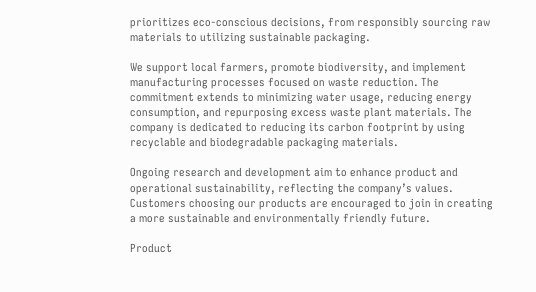prioritizes eco-conscious decisions, from responsibly sourcing raw materials to utilizing sustainable packaging.

We support local farmers, promote biodiversity, and implement manufacturing processes focused on waste reduction. The commitment extends to minimizing water usage, reducing energy consumption, and repurposing excess waste plant materials. The company is dedicated to reducing its carbon footprint by using recyclable and biodegradable packaging materials.

Ongoing research and development aim to enhance product and operational sustainability, reflecting the company’s values. Customers choosing our products are encouraged to join in creating a more sustainable and environmentally friendly future.

Product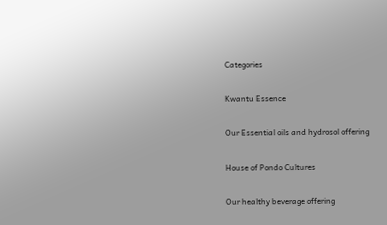Categories

Kwantu Essence

Our Essential oils and hydrosol offering

House of Pondo Cultures

Our healthy beverage offering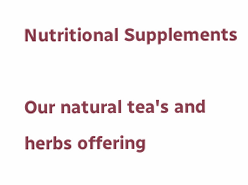Nutritional Supplements

Our natural tea's and herbs offering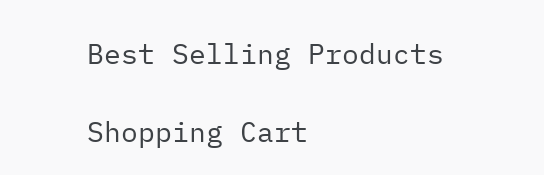Best Selling Products

Shopping Cart